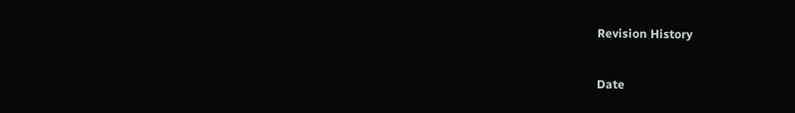Revision History

Date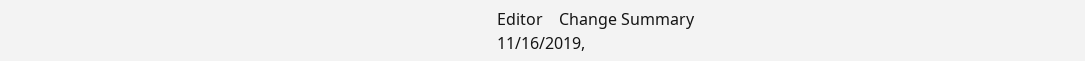Editor    Change Summary
11/16/2019,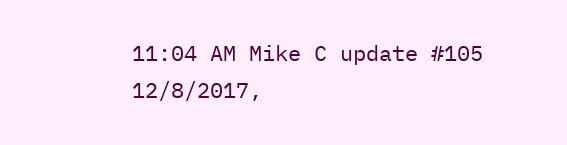11:04 AM Mike C update #105
12/8/2017,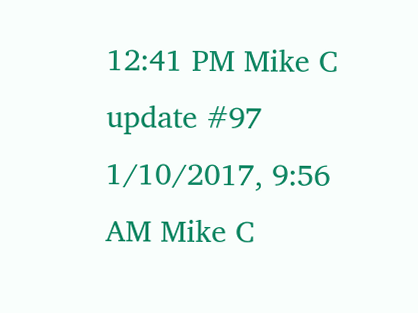12:41 PM Mike C update #97
1/10/2017, 9:56 AM Mike C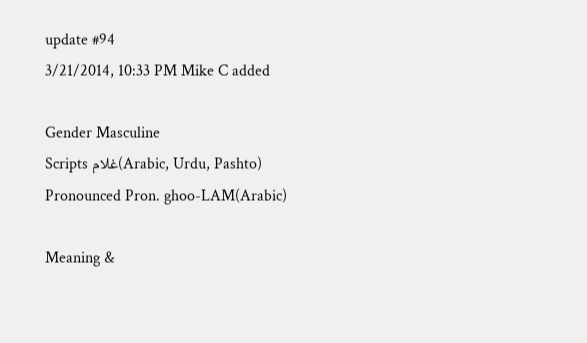update #94
3/21/2014, 10:33 PM Mike C added

Gender Masculine
Scripts غلام(Arabic, Urdu, Pashto)
Pronounced Pron. ghoo-LAM(Arabic)

Meaning &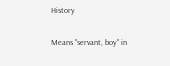History

Means "servant, boy" in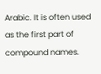Arabic. It is often used as the first part of compound names.